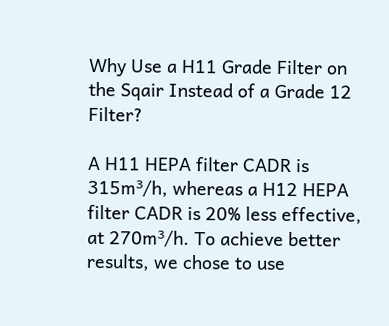Why Use a H11 Grade Filter on the Sqair Instead of a Grade 12 Filter?

A H11 HEPA filter CADR is 315m³/h, whereas a H12 HEPA filter CADR is 20% less effective, at 270m³/h. To achieve better results, we chose to use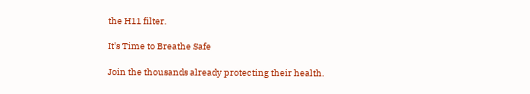the H11 filter.

It's Time to Breathe Safe

Join the thousands already protecting their health.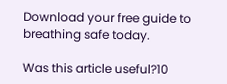Download your free guide to breathing safe today.

Was this article useful?10